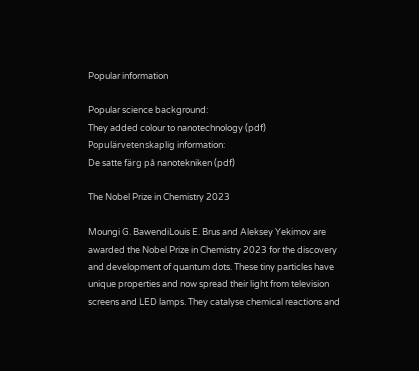Popular information

Popular science background:
They added colour to nanotechnology (pdf)
Populärvetenskaplig information:
De satte färg på nanotekniken (pdf)

The Nobel Prize in Chemistry 2023

Moungi G. BawendiLouis E. Brus and Aleksey Yekimov are awarded the Nobel Prize in Chemistry 2023 for the discovery and development of quantum dots. These tiny particles have unique properties and now spread their light from television screens and LED lamps. They catalyse chemical reactions and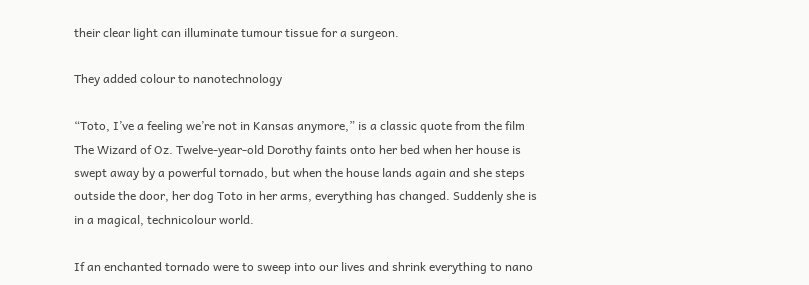their clear light can illuminate tumour tissue for a surgeon.

They added colour to nanotechnology

“Toto, I’ve a feeling we’re not in Kansas anymore,” is a classic quote from the film The Wizard of Oz. Twelve-year-old Dorothy faints onto her bed when her house is swept away by a powerful tornado, but when the house lands again and she steps outside the door, her dog Toto in her arms, everything has changed. Suddenly she is in a magical, technicolour world.

If an enchanted tornado were to sweep into our lives and shrink everything to nano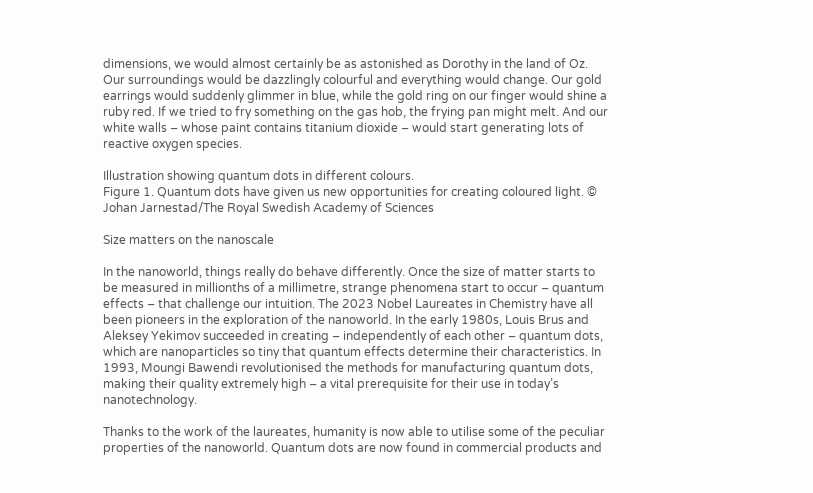dimensions, we would almost certainly be as astonished as Dorothy in the land of Oz. Our surroundings would be dazzlingly colourful and everything would change. Our gold earrings would suddenly glimmer in blue, while the gold ring on our finger would shine a ruby red. If we tried to fry something on the gas hob, the frying pan might melt. And our white walls – whose paint contains titanium dioxide – would start generating lots of reactive oxygen species.

Illustration showing quantum dots in different colours.
Figure 1. Quantum dots have given us new opportunities for creating coloured light. © Johan Jarnestad/The Royal Swedish Academy of Sciences

Size matters on the nanoscale

In the nanoworld, things really do behave differently. Once the size of matter starts to be measured in millionths of a millimetre, strange phenomena start to occur – quantum effects – that challenge our intuition. The 2023 Nobel Laureates in Chemistry have all been pioneers in the exploration of the nanoworld. In the early 1980s, Louis Brus and Aleksey Yekimov succeeded in creating – independently of each other – quantum dots, which are nanoparticles so tiny that quantum effects determine their characteristics. In 1993, Moungi Bawendi revolutionised the methods for manufacturing quantum dots, making their quality extremely high – a vital prerequisite for their use in today’s nanotechnology.

Thanks to the work of the laureates, humanity is now able to utilise some of the peculiar properties of the nanoworld. Quantum dots are now found in commercial products and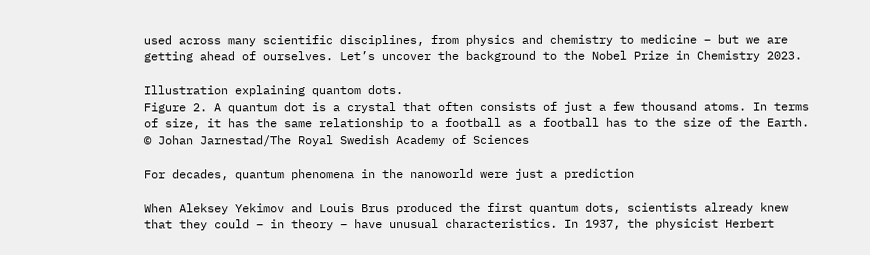used across many scientific disciplines, from physics and chemistry to medicine – but we are getting ahead of ourselves. Let’s uncover the background to the Nobel Prize in Chemistry 2023.

Illustration explaining quantom dots.
Figure 2. A quantum dot is a crystal that often consists of just a few thousand atoms. In terms of size, it has the same relationship to a football as a football has to the size of the Earth. © Johan Jarnestad/The Royal Swedish Academy of Sciences

For decades, quantum phenomena in the nanoworld were just a prediction

When Aleksey Yekimov and Louis Brus produced the first quantum dots, scientists already knew that they could – in theory – have unusual characteristics. In 1937, the physicist Herbert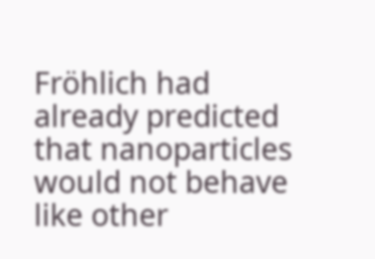Fröhlich had already predicted that nanoparticles would not behave like other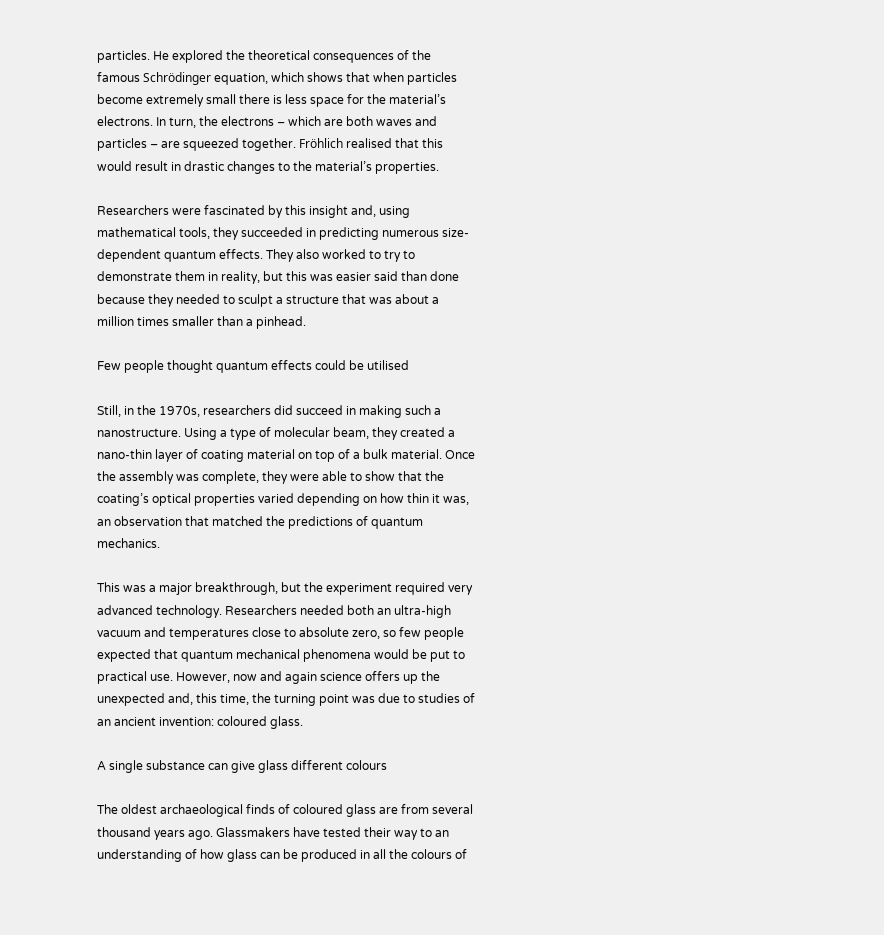particles. He explored the theoretical consequences of the famous Schrödinger equation, which shows that when particles become extremely small there is less space for the material’s electrons. In turn, the electrons – which are both waves and particles – are squeezed together. Fröhlich realised that this would result in drastic changes to the material’s properties.

Researchers were fascinated by this insight and, using mathematical tools, they succeeded in predicting numerous size-dependent quantum effects. They also worked to try to demonstrate them in reality, but this was easier said than done because they needed to sculpt a structure that was about a million times smaller than a pinhead.

Few people thought quantum effects could be utilised

Still, in the 1970s, researchers did succeed in making such a nanostructure. Using a type of molecular beam, they created a nano-thin layer of coating material on top of a bulk material. Once the assembly was complete, they were able to show that the coating’s optical properties varied depending on how thin it was, an observation that matched the predictions of quantum mechanics.

This was a major breakthrough, but the experiment required very advanced technology. Researchers needed both an ultra-high vacuum and temperatures close to absolute zero, so few people expected that quantum mechanical phenomena would be put to practical use. However, now and again science offers up the unexpected and, this time, the turning point was due to studies of an ancient invention: coloured glass.

A single substance can give glass different colours

The oldest archaeological finds of coloured glass are from several thousand years ago. Glassmakers have tested their way to an understanding of how glass can be produced in all the colours of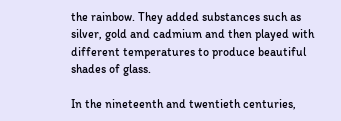the rainbow. They added substances such as silver, gold and cadmium and then played with different temperatures to produce beautiful shades of glass.

In the nineteenth and twentieth centuries,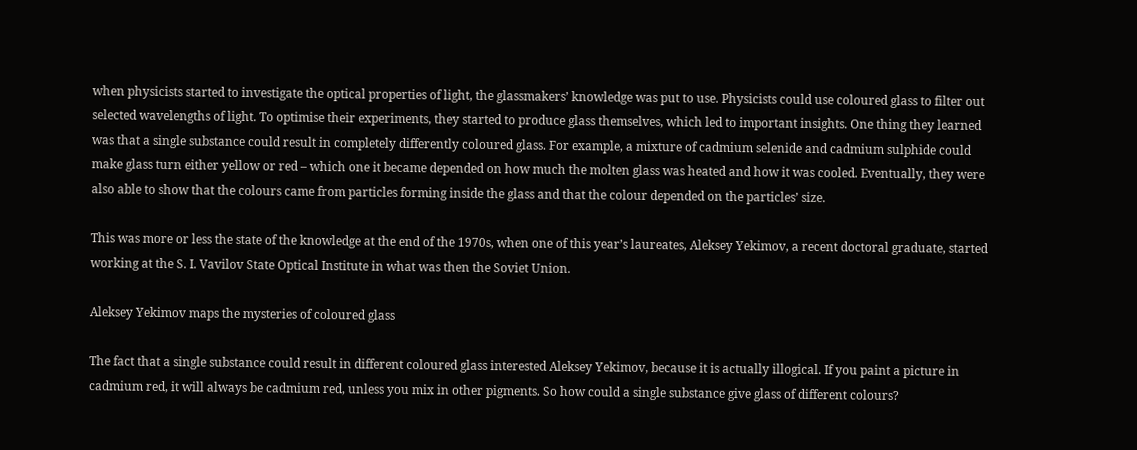when physicists started to investigate the optical properties of light, the glassmakers’ knowledge was put to use. Physicists could use coloured glass to filter out selected wavelengths of light. To optimise their experiments, they started to produce glass themselves, which led to important insights. One thing they learned was that a single substance could result in completely differently coloured glass. For example, a mixture of cadmium selenide and cadmium sulphide could make glass turn either yellow or red – which one it became depended on how much the molten glass was heated and how it was cooled. Eventually, they were also able to show that the colours came from particles forming inside the glass and that the colour depended on the particles’ size.

This was more or less the state of the knowledge at the end of the 1970s, when one of this year’s laureates, Aleksey Yekimov, a recent doctoral graduate, started working at the S. I. Vavilov State Optical Institute in what was then the Soviet Union.

Aleksey Yekimov maps the mysteries of coloured glass

The fact that a single substance could result in different coloured glass interested Aleksey Yekimov, because it is actually illogical. If you paint a picture in cadmium red, it will always be cadmium red, unless you mix in other pigments. So how could a single substance give glass of different colours?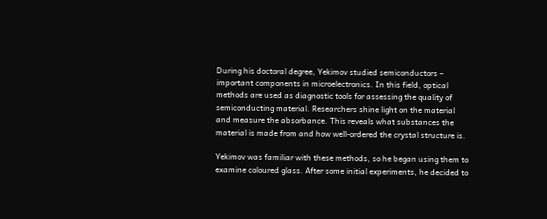During his doctoral degree, Yekimov studied semiconductors – important components in microelectronics. In this field, optical methods are used as diagnostic tools for assessing the quality of semiconducting material. Researchers shine light on the material and measure the absorbance. This reveals what substances the material is made from and how well-ordered the crystal structure is.

Yekimov was familiar with these methods, so he began using them to examine coloured glass. After some initial experiments, he decided to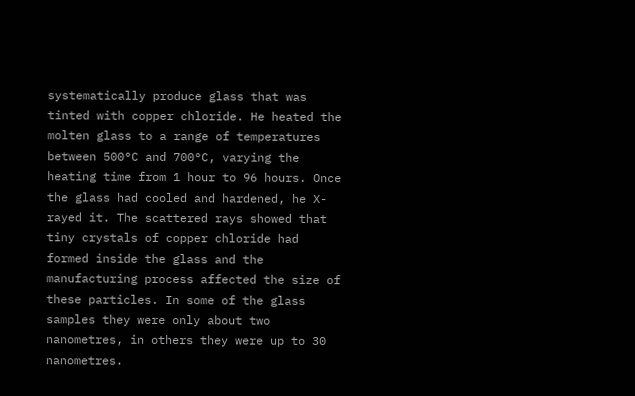systematically produce glass that was tinted with copper chloride. He heated the molten glass to a range of temperatures between 500°C and 700°C, varying the heating time from 1 hour to 96 hours. Once the glass had cooled and hardened, he X-rayed it. The scattered rays showed that tiny crystals of copper chloride had formed inside the glass and the manufacturing process affected the size of these particles. In some of the glass samples they were only about two nanometres, in others they were up to 30 nanometres.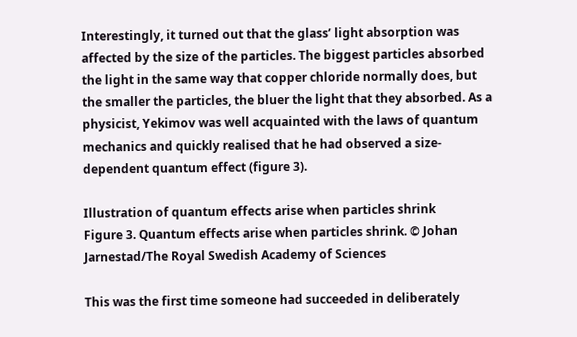Interestingly, it turned out that the glass’ light absorption was affected by the size of the particles. The biggest particles absorbed the light in the same way that copper chloride normally does, but the smaller the particles, the bluer the light that they absorbed. As a physicist, Yekimov was well acquainted with the laws of quantum mechanics and quickly realised that he had observed a size-dependent quantum effect (figure 3).

Illustration of quantum effects arise when particles shrink
Figure 3. Quantum effects arise when particles shrink. © Johan Jarnestad/The Royal Swedish Academy of Sciences

This was the first time someone had succeeded in deliberately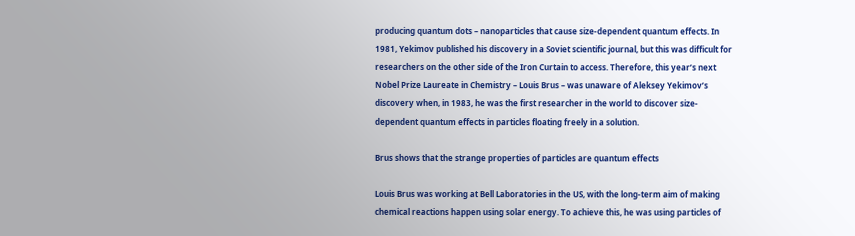producing quantum dots – nanoparticles that cause size-dependent quantum effects. In 1981, Yekimov published his discovery in a Soviet scientific journal, but this was difficult for researchers on the other side of the Iron Curtain to access. Therefore, this year’s next Nobel Prize Laureate in Chemistry – Louis Brus – was unaware of Aleksey Yekimov’s discovery when, in 1983, he was the first researcher in the world to discover size-dependent quantum effects in particles floating freely in a solution.

Brus shows that the strange properties of particles are quantum effects

Louis Brus was working at Bell Laboratories in the US, with the long-term aim of making chemical reactions happen using solar energy. To achieve this, he was using particles of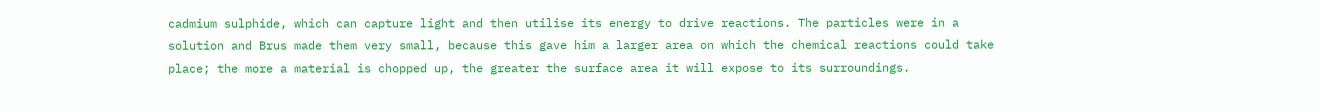cadmium sulphide, which can capture light and then utilise its energy to drive reactions. The particles were in a solution and Brus made them very small, because this gave him a larger area on which the chemical reactions could take place; the more a material is chopped up, the greater the surface area it will expose to its surroundings.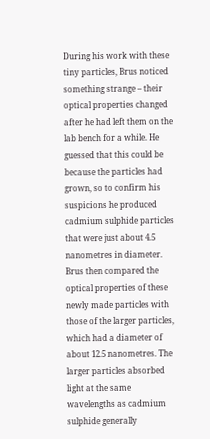During his work with these tiny particles, Brus noticed something strange – their optical properties changed after he had left them on the lab bench for a while. He guessed that this could be because the particles had grown, so to confirm his suspicions he produced cadmium sulphide particles that were just about 4.5 nanometres in diameter. Brus then compared the optical properties of these newly made particles with those of the larger particles, which had a diameter of about 12.5 nanometres. The larger particles absorbed light at the same wavelengths as cadmium sulphide generally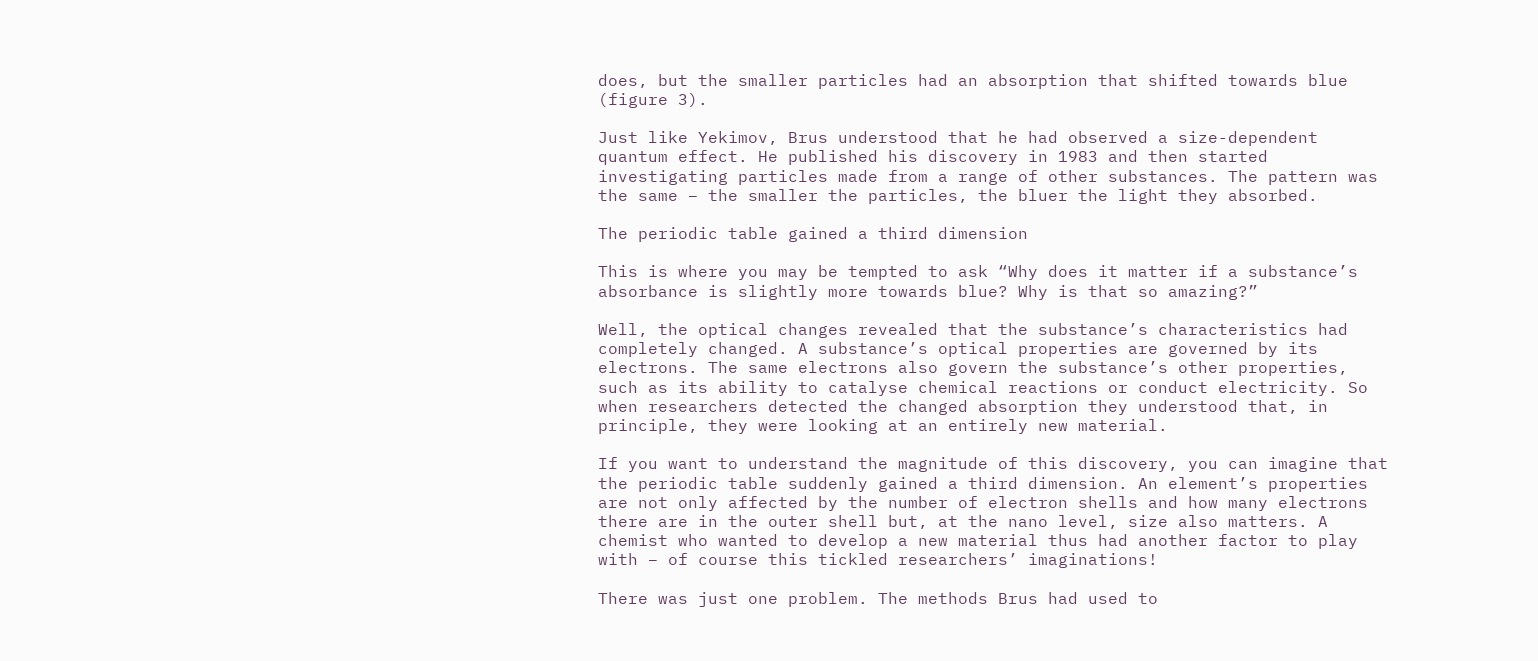does, but the smaller particles had an absorption that shifted towards blue (figure 3).

Just like Yekimov, Brus understood that he had observed a size-dependent quantum effect. He published his discovery in 1983 and then started investigating particles made from a range of other substances. The pattern was the same – the smaller the particles, the bluer the light they absorbed.

The periodic table gained a third dimension

This is where you may be tempted to ask “Why does it matter if a substance’s absorbance is slightly more towards blue? Why is that so amazing?”

Well, the optical changes revealed that the substance’s characteristics had completely changed. A substance’s optical properties are governed by its electrons. The same electrons also govern the substance’s other properties, such as its ability to catalyse chemical reactions or conduct electricity. So when researchers detected the changed absorption they understood that, in principle, they were looking at an entirely new material.

If you want to understand the magnitude of this discovery, you can imagine that the periodic table suddenly gained a third dimension. An element’s properties are not only affected by the number of electron shells and how many electrons there are in the outer shell but, at the nano level, size also matters. A chemist who wanted to develop a new material thus had another factor to play with – of course this tickled researchers’ imaginations!

There was just one problem. The methods Brus had used to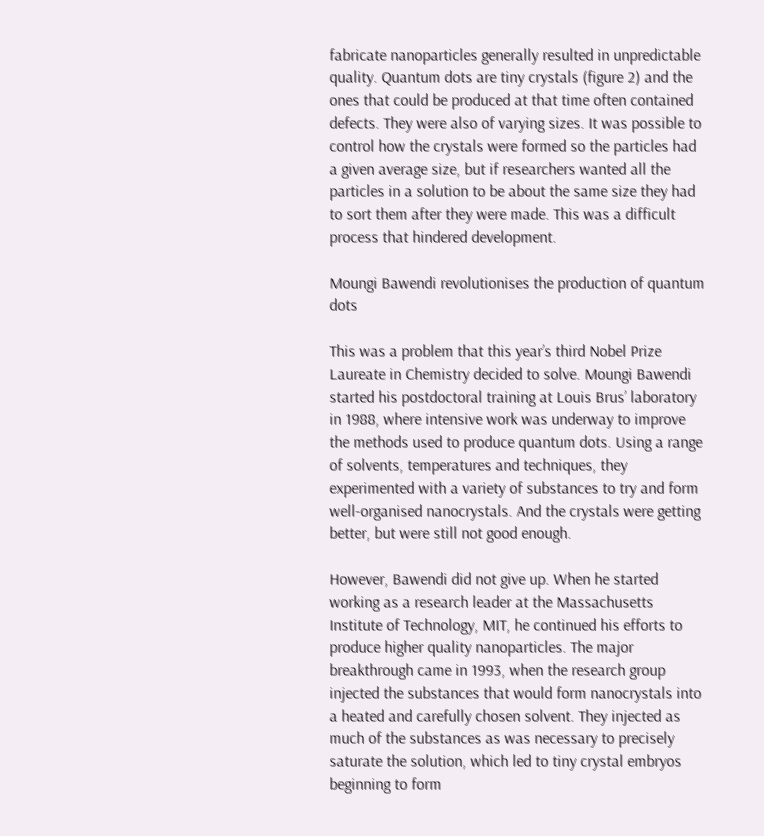fabricate nanoparticles generally resulted in unpredictable quality. Quantum dots are tiny crystals (figure 2) and the ones that could be produced at that time often contained defects. They were also of varying sizes. It was possible to control how the crystals were formed so the particles had a given average size, but if researchers wanted all the particles in a solution to be about the same size they had to sort them after they were made. This was a difficult process that hindered development.

Moungi Bawendi revolutionises the production of quantum dots

This was a problem that this year’s third Nobel Prize Laureate in Chemistry decided to solve. Moungi Bawendi started his postdoctoral training at Louis Brus’ laboratory in 1988, where intensive work was underway to improve the methods used to produce quantum dots. Using a range of solvents, temperatures and techniques, they experimented with a variety of substances to try and form well-organised nanocrystals. And the crystals were getting better, but were still not good enough.

However, Bawendi did not give up. When he started working as a research leader at the Massachusetts Institute of Technology, MIT, he continued his efforts to produce higher quality nanoparticles. The major breakthrough came in 1993, when the research group injected the substances that would form nanocrystals into a heated and carefully chosen solvent. They injected as much of the substances as was necessary to precisely saturate the solution, which led to tiny crystal embryos beginning to form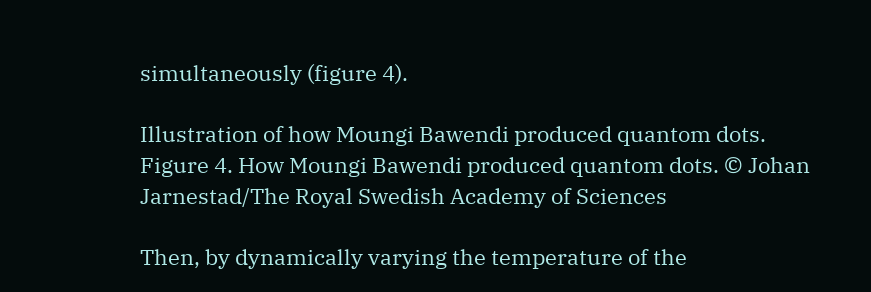simultaneously (figure 4).

Illustration of how Moungi Bawendi produced quantom dots.
Figure 4. How Moungi Bawendi produced quantom dots. © Johan Jarnestad/The Royal Swedish Academy of Sciences

Then, by dynamically varying the temperature of the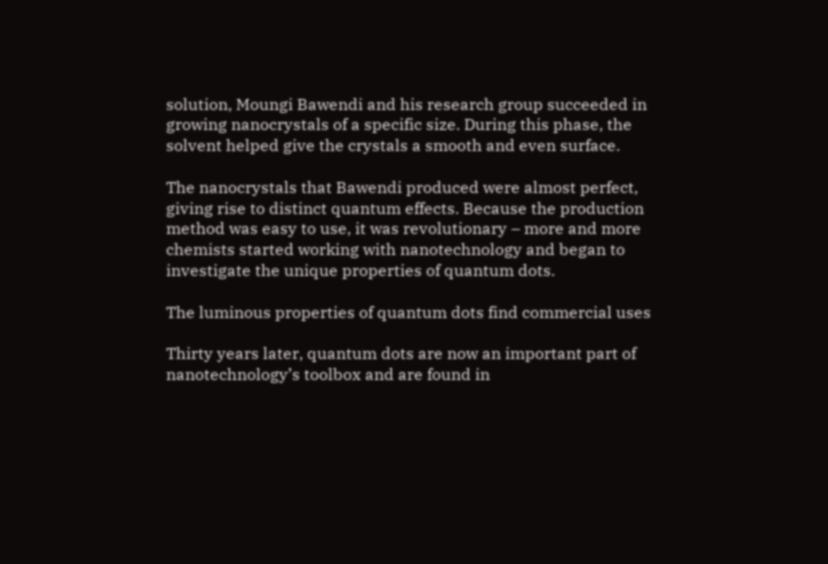solution, Moungi Bawendi and his research group succeeded in growing nanocrystals of a specific size. During this phase, the solvent helped give the crystals a smooth and even surface.

The nanocrystals that Bawendi produced were almost perfect, giving rise to distinct quantum effects. Because the production method was easy to use, it was revolutionary – more and more chemists started working with nanotechnology and began to investigate the unique properties of quantum dots.

The luminous properties of quantum dots find commercial uses

Thirty years later, quantum dots are now an important part of nanotechnology’s toolbox and are found in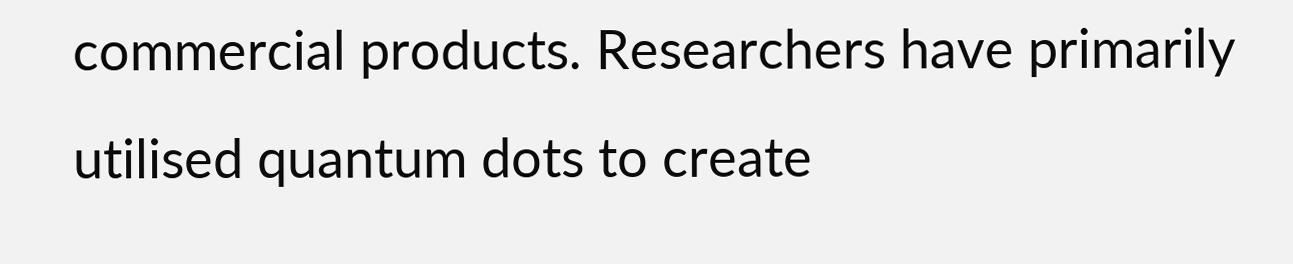commercial products. Researchers have primarily utilised quantum dots to create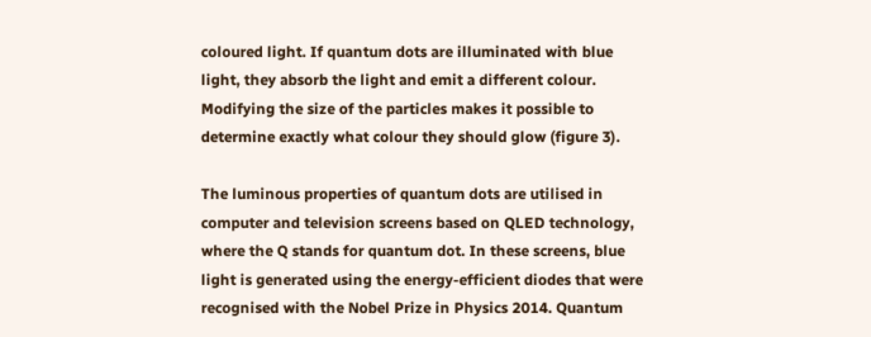coloured light. If quantum dots are illuminated with blue light, they absorb the light and emit a different colour. Modifying the size of the particles makes it possible to determine exactly what colour they should glow (figure 3).

The luminous properties of quantum dots are utilised in computer and television screens based on QLED technology, where the Q stands for quantum dot. In these screens, blue light is generated using the energy-efficient diodes that were recognised with the Nobel Prize in Physics 2014. Quantum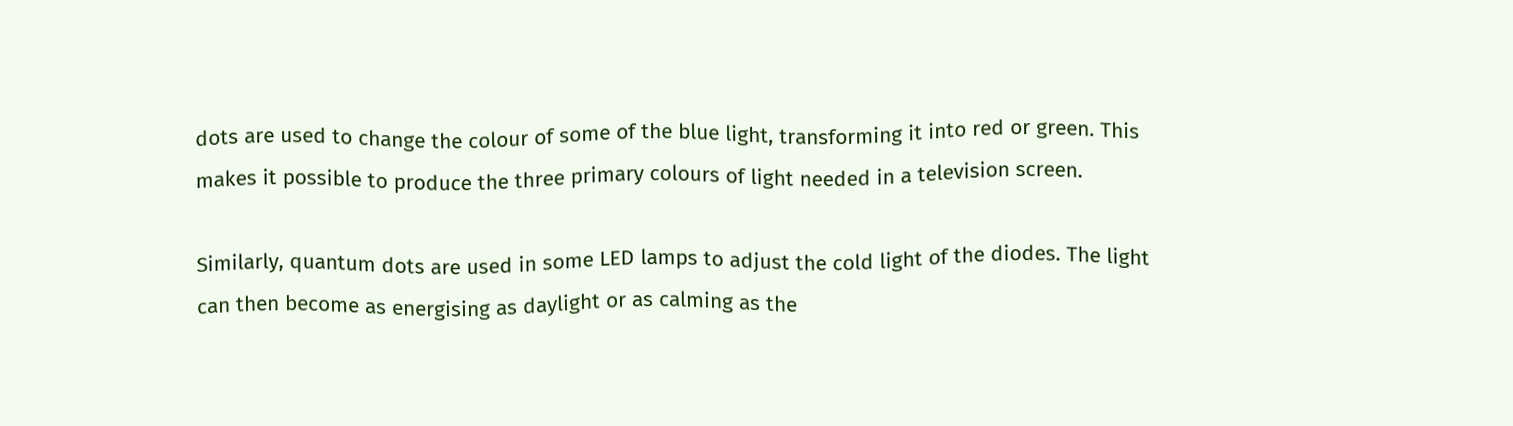dots are used to change the colour of some of the blue light, transforming it into red or green. This makes it possible to produce the three primary colours of light needed in a television screen.

Similarly, quantum dots are used in some LED lamps to adjust the cold light of the diodes. The light can then become as energising as daylight or as calming as the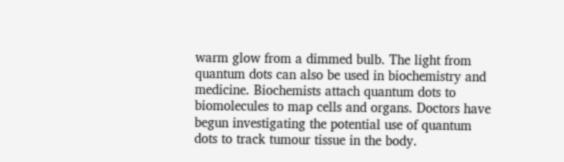warm glow from a dimmed bulb. The light from quantum dots can also be used in biochemistry and medicine. Biochemists attach quantum dots to biomolecules to map cells and organs. Doctors have begun investigating the potential use of quantum dots to track tumour tissue in the body.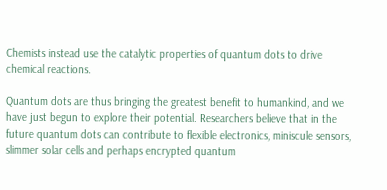Chemists instead use the catalytic properties of quantum dots to drive chemical reactions.

Quantum dots are thus bringing the greatest benefit to humankind, and we have just begun to explore their potential. Researchers believe that in the future quantum dots can contribute to flexible electronics, miniscule sensors, slimmer solar cells and perhaps encrypted quantum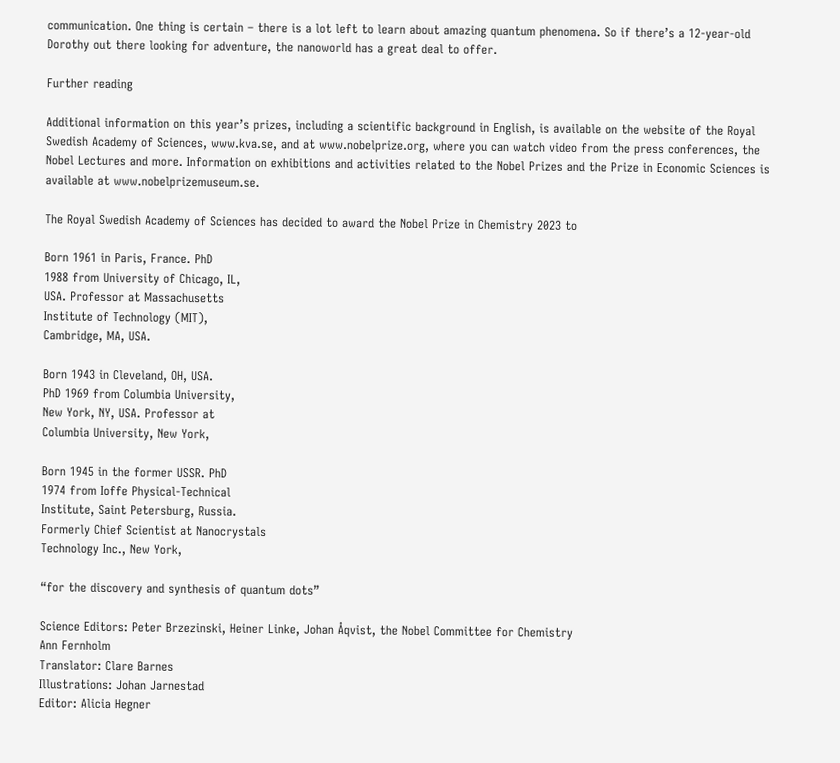communication. One thing is certain – there is a lot left to learn about amazing quantum phenomena. So if there’s a 12-year-old Dorothy out there looking for adventure, the nanoworld has a great deal to offer.

Further reading

Additional information on this year’s prizes, including a scientific background in English, is available on the website of the Royal Swedish Academy of Sciences, www.kva.se, and at www.nobelprize.org, where you can watch video from the press conferences, the Nobel Lectures and more. Information on exhibitions and activities related to the Nobel Prizes and the Prize in Economic Sciences is available at www.nobelprizemuseum.se.

The Royal Swedish Academy of Sciences has decided to award the Nobel Prize in Chemistry 2023 to

Born 1961 in Paris, France. PhD
1988 from University of Chicago, IL,
USA. Professor at Massachusetts
Institute of Technology (MIT),
Cambridge, MA, USA.

Born 1943 in Cleveland, OH, USA.
PhD 1969 from Columbia University,
New York, NY, USA. Professor at
Columbia University, New York,

Born 1945 in the former USSR. PhD
1974 from Ioffe Physical-Technical
Institute, Saint Petersburg, Russia.
Formerly Chief Scientist at Nanocrystals
Technology Inc., New York,

“for the discovery and synthesis of quantum dots”

Science Editors: Peter Brzezinski, Heiner Linke, Johan Åqvist, the Nobel Committee for Chemistry
Ann Fernholm
Translator: Clare Barnes
Illustrations: Johan Jarnestad
Editor: Alicia Hegner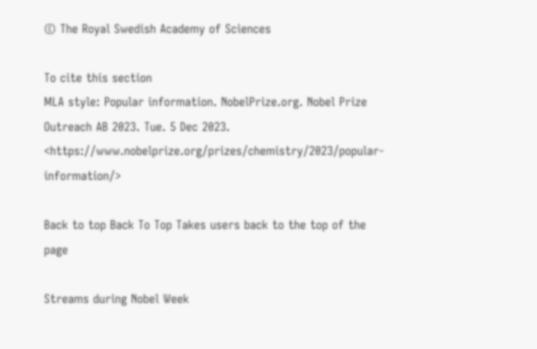© The Royal Swedish Academy of Sciences

To cite this section
MLA style: Popular information. NobelPrize.org. Nobel Prize Outreach AB 2023. Tue. 5 Dec 2023. <https://www.nobelprize.org/prizes/chemistry/2023/popular-information/>

Back to top Back To Top Takes users back to the top of the page

Streams during Nobel Week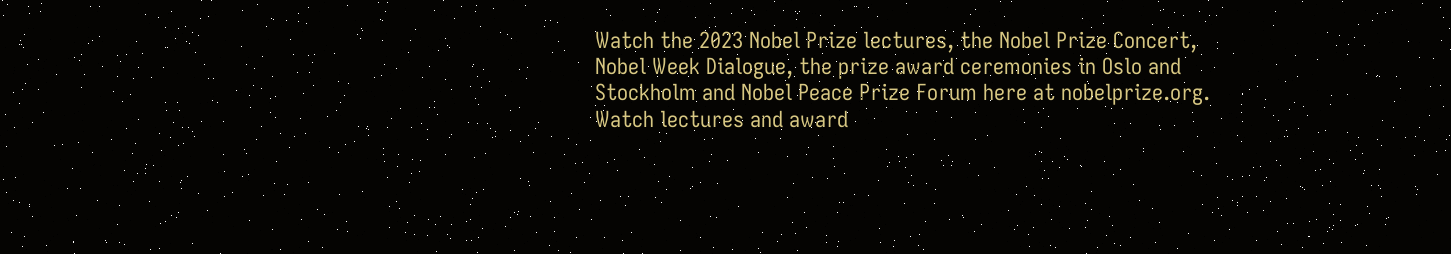Watch the 2023 Nobel Prize lectures, the Nobel Prize Concert, Nobel Week Dialogue, the prize award ceremonies in Oslo and Stockholm and Nobel Peace Prize Forum here at nobelprize.org.
Watch lectures and award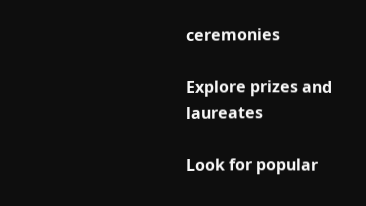ceremonies

Explore prizes and laureates

Look for popular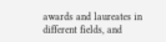awards and laureates in different fields, and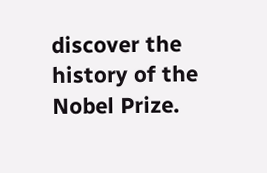discover the history of the Nobel Prize.